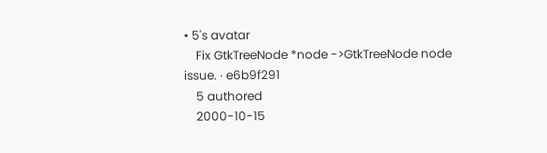• 5's avatar
    Fix GtkTreeNode *node ->GtkTreeNode node issue. · e6b9f291
    5 authored
    2000-10-15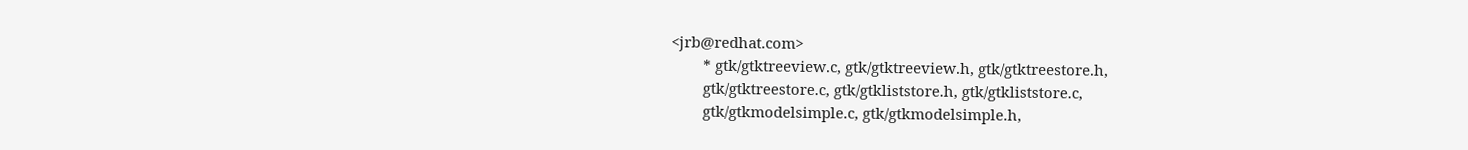<jrb@redhat.com>
        * gtk/gtktreeview.c, gtk/gtktreeview.h, gtk/gtktreestore.h,
        gtk/gtktreestore.c, gtk/gtkliststore.h, gtk/gtkliststore.c,
        gtk/gtkmodelsimple.c, gtk/gtkmodelsimple.h,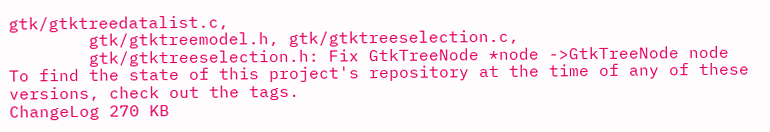gtk/gtktreedatalist.c,
        gtk/gtktreemodel.h, gtk/gtktreeselection.c,
        gtk/gtktreeselection.h: Fix GtkTreeNode *node ->GtkTreeNode node
To find the state of this project's repository at the time of any of these versions, check out the tags.
ChangeLog 270 KB